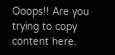Ooops!! Are you trying to copy content here.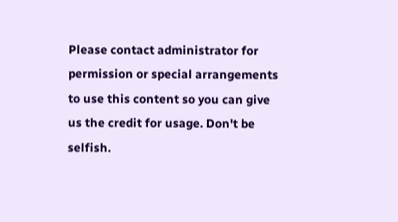Please contact administrator for permission or special arrangements to use this content so you can give us the credit for usage. Don't be selfish.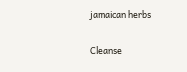jamaican herbs

Cleanse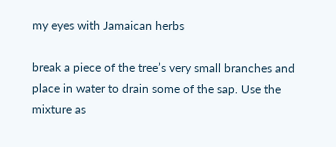my eyes with Jamaican herbs

break a piece of the tree’s very small branches and place in water to drain some of the sap. Use the mixture as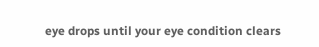eye drops until your eye condition clears